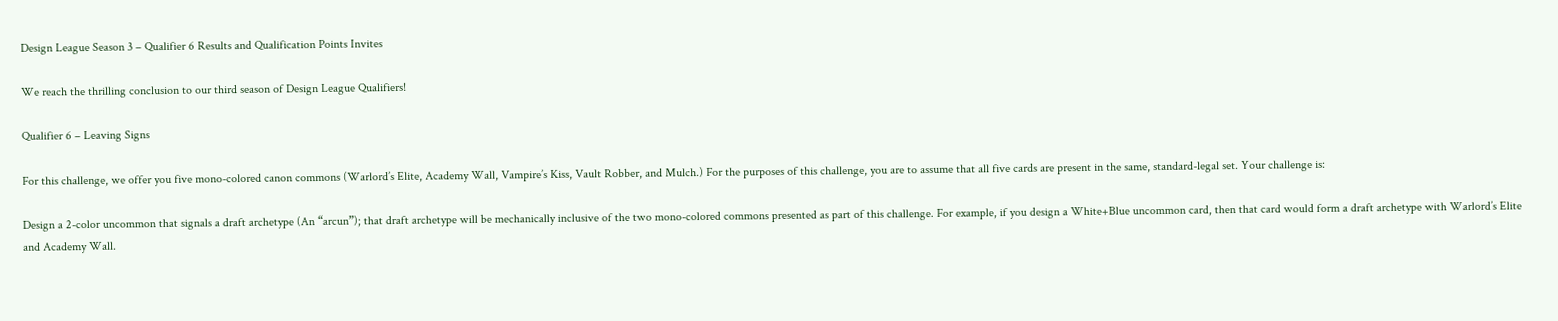Design League Season 3 – Qualifier 6 Results and Qualification Points Invites

We reach the thrilling conclusion to our third season of Design League Qualifiers!

Qualifier 6 – Leaving Signs

For this challenge, we offer you five mono-colored canon commons (Warlord’s Elite, Academy Wall, Vampire’s Kiss, Vault Robber, and Mulch.) For the purposes of this challenge, you are to assume that all five cards are present in the same, standard-legal set. Your challenge is:

Design a 2-color uncommon that signals a draft archetype (An “arcun”); that draft archetype will be mechanically inclusive of the two mono-colored commons presented as part of this challenge. For example, if you design a White+Blue uncommon card, then that card would form a draft archetype with Warlord’s Elite and Academy Wall.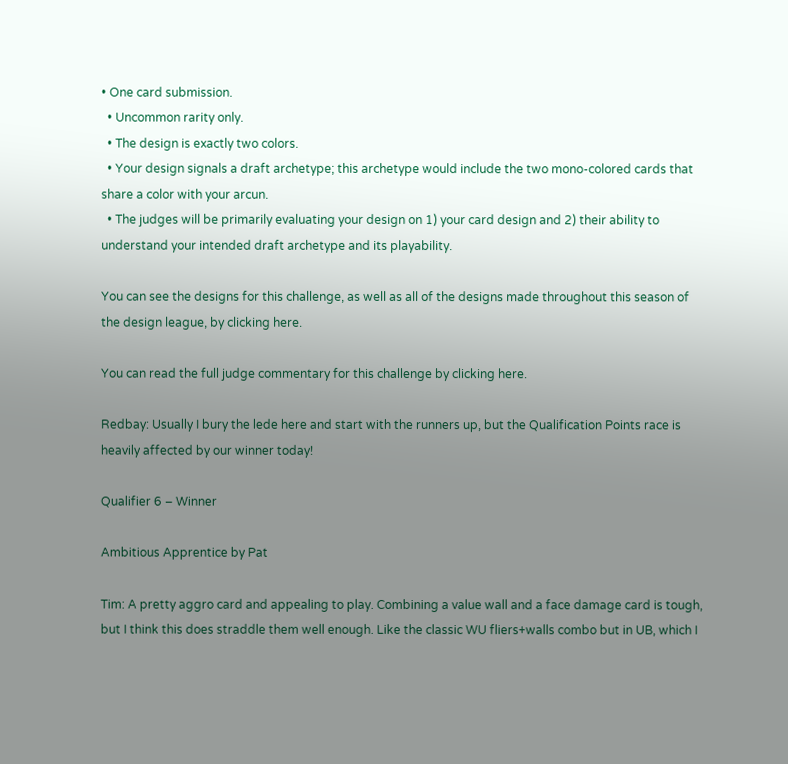• One card submission.
  • Uncommon rarity only.
  • The design is exactly two colors.
  • Your design signals a draft archetype; this archetype would include the two mono-colored cards that share a color with your arcun.
  • The judges will be primarily evaluating your design on 1) your card design and 2) their ability to understand your intended draft archetype and its playability.

You can see the designs for this challenge, as well as all of the designs made throughout this season of the design league, by clicking here.

You can read the full judge commentary for this challenge by clicking here.

Redbay: Usually I bury the lede here and start with the runners up, but the Qualification Points race is heavily affected by our winner today!

Qualifier 6 – Winner

Ambitious Apprentice by Pat

Tim: A pretty aggro card and appealing to play. Combining a value wall and a face damage card is tough, but I think this does straddle them well enough. Like the classic WU fliers+walls combo but in UB, which I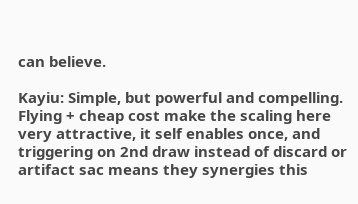can believe.

Kayiu: Simple, but powerful and compelling. Flying + cheap cost make the scaling here very attractive, it self enables once, and triggering on 2nd draw instead of discard or artifact sac means they synergies this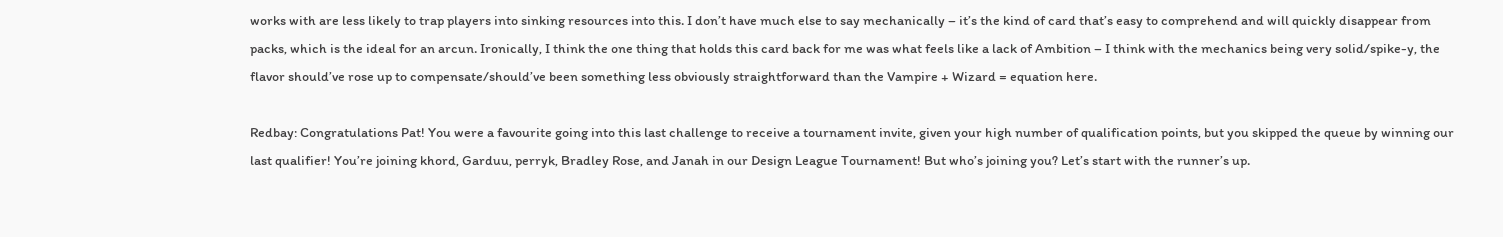works with are less likely to trap players into sinking resources into this. I don’t have much else to say mechanically – it’s the kind of card that’s easy to comprehend and will quickly disappear from packs, which is the ideal for an arcun. Ironically, I think the one thing that holds this card back for me was what feels like a lack of Ambition – I think with the mechanics being very solid/spike-y, the flavor should’ve rose up to compensate/should’ve been something less obviously straightforward than the Vampire + Wizard = equation here.

Redbay: Congratulations Pat! You were a favourite going into this last challenge to receive a tournament invite, given your high number of qualification points, but you skipped the queue by winning our last qualifier! You’re joining khord, Garduu, perryk, Bradley Rose, and Janah in our Design League Tournament! But who’s joining you? Let’s start with the runner’s up.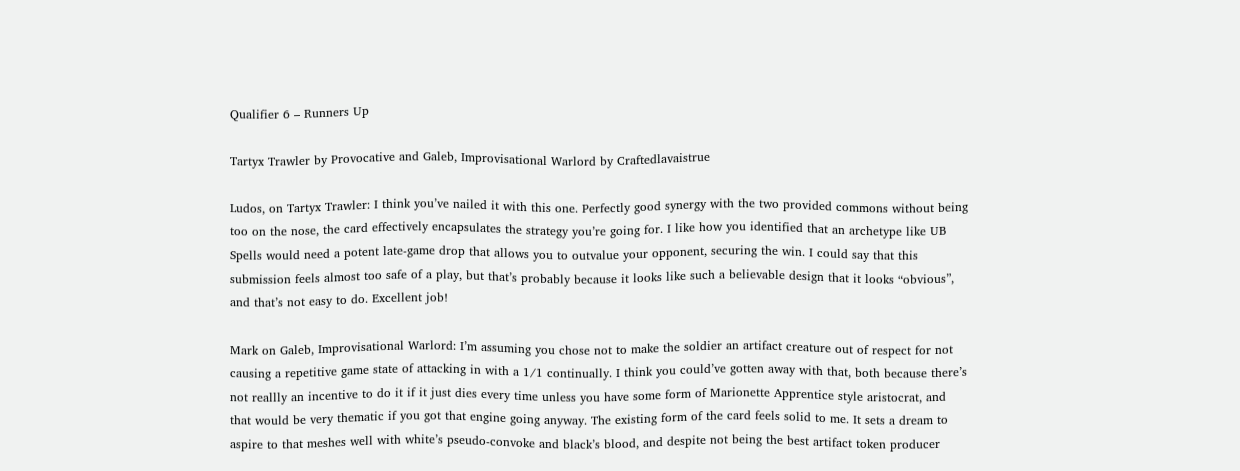Qualifier 6 – Runners Up

Tartyx Trawler by Provocative and Galeb, Improvisational Warlord by Craftedlavaistrue

Ludos, on Tartyx Trawler: I think you’ve nailed it with this one. Perfectly good synergy with the two provided commons without being too on the nose, the card effectively encapsulates the strategy you’re going for. I like how you identified that an archetype like UB Spells would need a potent late-game drop that allows you to outvalue your opponent, securing the win. I could say that this submission feels almost too safe of a play, but that’s probably because it looks like such a believable design that it looks “obvious”, and that’s not easy to do. Excellent job!

Mark on Galeb, Improvisational Warlord: I’m assuming you chose not to make the soldier an artifact creature out of respect for not causing a repetitive game state of attacking in with a 1/1 continually. I think you could’ve gotten away with that, both because there’s not reallly an incentive to do it if it just dies every time unless you have some form of Marionette Apprentice style aristocrat, and that would be very thematic if you got that engine going anyway. The existing form of the card feels solid to me. It sets a dream to aspire to that meshes well with white’s pseudo-convoke and black’s blood, and despite not being the best artifact token producer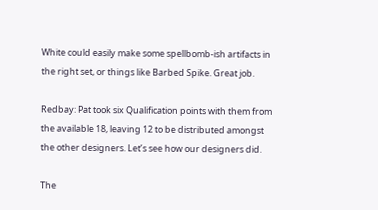White could easily make some spellbomb-ish artifacts in the right set, or things like Barbed Spike. Great job.

Redbay: Pat took six Qualification points with them from the available 18, leaving 12 to be distributed amongst the other designers. Let’s see how our designers did.

The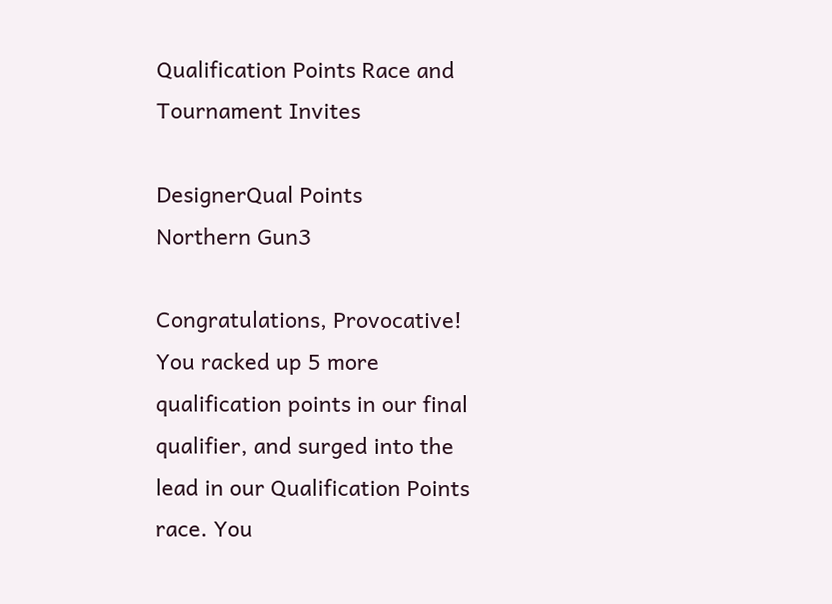Qualification Points Race and Tournament Invites

DesignerQual Points
Northern Gun3

Congratulations, Provocative! You racked up 5 more qualification points in our final qualifier, and surged into the lead in our Qualification Points race. You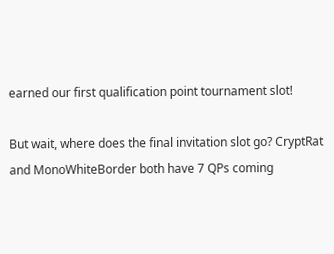earned our first qualification point tournament slot!

But wait, where does the final invitation slot go? CryptRat and MonoWhiteBorder both have 7 QPs coming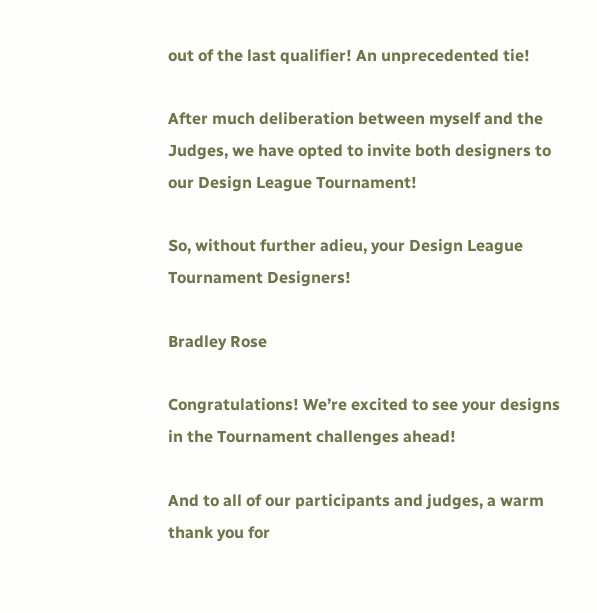out of the last qualifier! An unprecedented tie!

After much deliberation between myself and the Judges, we have opted to invite both designers to our Design League Tournament!

So, without further adieu, your Design League Tournament Designers!

Bradley Rose

Congratulations! We’re excited to see your designs in the Tournament challenges ahead!

And to all of our participants and judges, a warm thank you for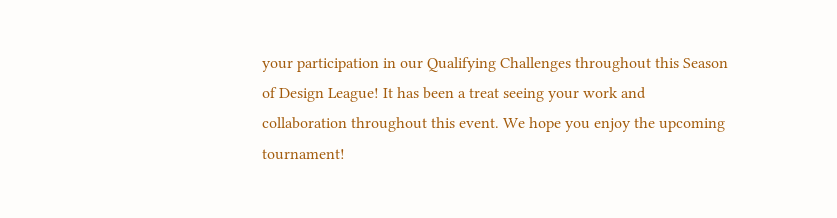your participation in our Qualifying Challenges throughout this Season of Design League! It has been a treat seeing your work and collaboration throughout this event. We hope you enjoy the upcoming tournament!